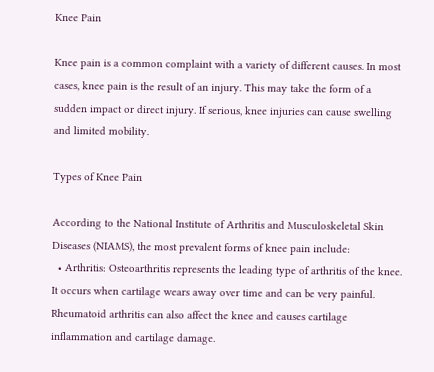Knee Pain

Knee pain is a common complaint with a variety of different causes. In most cases, knee pain is the result of an injury. This may take the form of a sudden impact or direct injury. If serious, knee injuries can cause swelling and limited mobility.

Types of Knee Pain

According to the National Institute of Arthritis and Musculoskeletal Skin Diseases (NIAMS), the most prevalent forms of knee pain include:
  • Arthritis: Osteoarthritis represents the leading type of arthritis of the knee. It occurs when cartilage wears away over time and can be very painful. Rheumatoid arthritis can also affect the knee and causes cartilage inflammation and cartilage damage.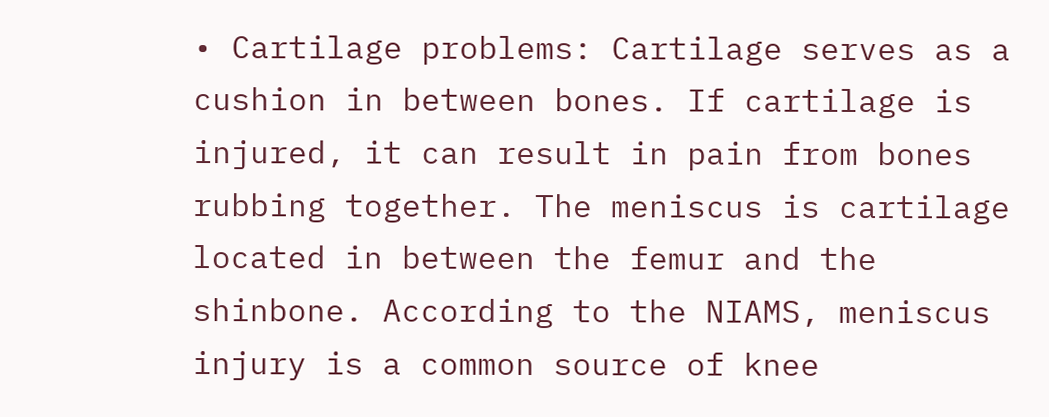• Cartilage problems: Cartilage serves as a cushion in between bones. If cartilage is injured, it can result in pain from bones rubbing together. The meniscus is cartilage located in between the femur and the shinbone. According to the NIAMS, meniscus injury is a common source of knee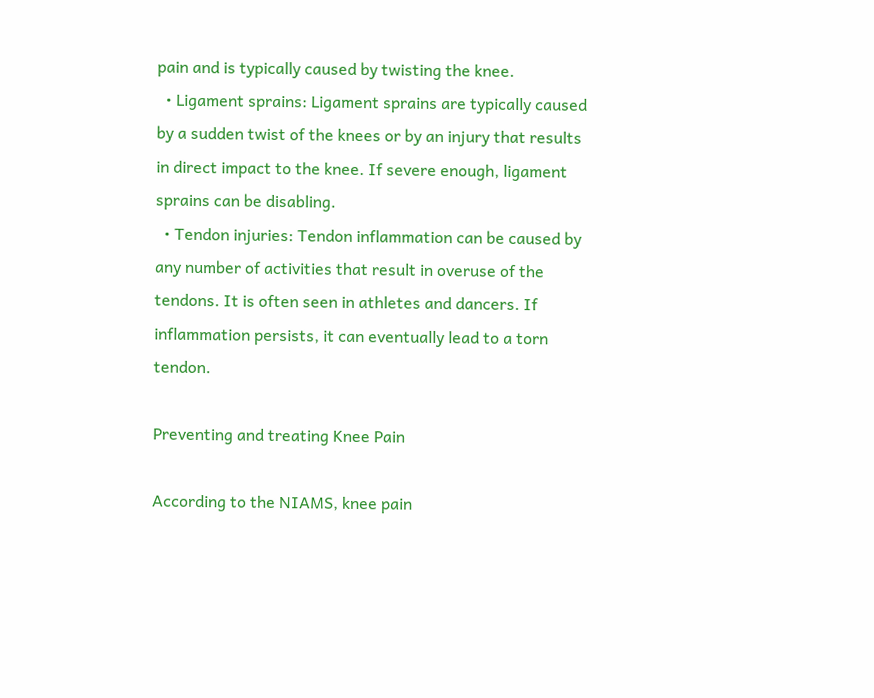pain and is typically caused by twisting the knee.
  • Ligament sprains: Ligament sprains are typically caused by a sudden twist of the knees or by an injury that results in direct impact to the knee. If severe enough, ligament sprains can be disabling.
  • Tendon injuries: Tendon inflammation can be caused by any number of activities that result in overuse of the tendons. It is often seen in athletes and dancers. If inflammation persists, it can eventually lead to a torn tendon.

Preventing and treating Knee Pain

According to the NIAMS, knee pain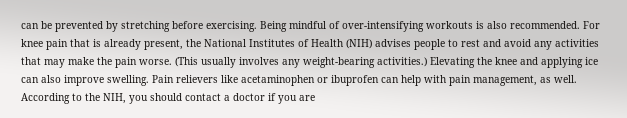can be prevented by stretching before exercising. Being mindful of over-intensifying workouts is also recommended. For knee pain that is already present, the National Institutes of Health (NIH) advises people to rest and avoid any activities that may make the pain worse. (This usually involves any weight-bearing activities.) Elevating the knee and applying ice can also improve swelling. Pain relievers like acetaminophen or ibuprofen can help with pain management, as well. According to the NIH, you should contact a doctor if you are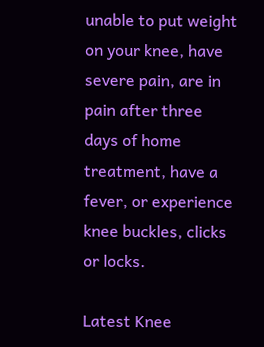unable to put weight on your knee, have severe pain, are in pain after three days of home treatment, have a fever, or experience knee buckles, clicks or locks.

Latest Knee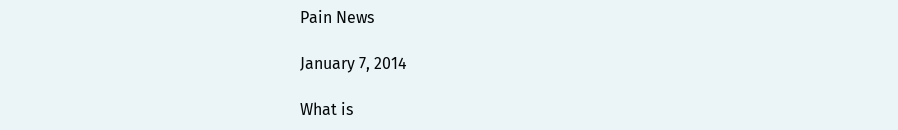Pain News

January 7, 2014

What is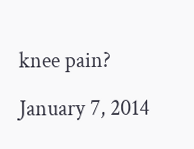knee pain?

January 7, 2014